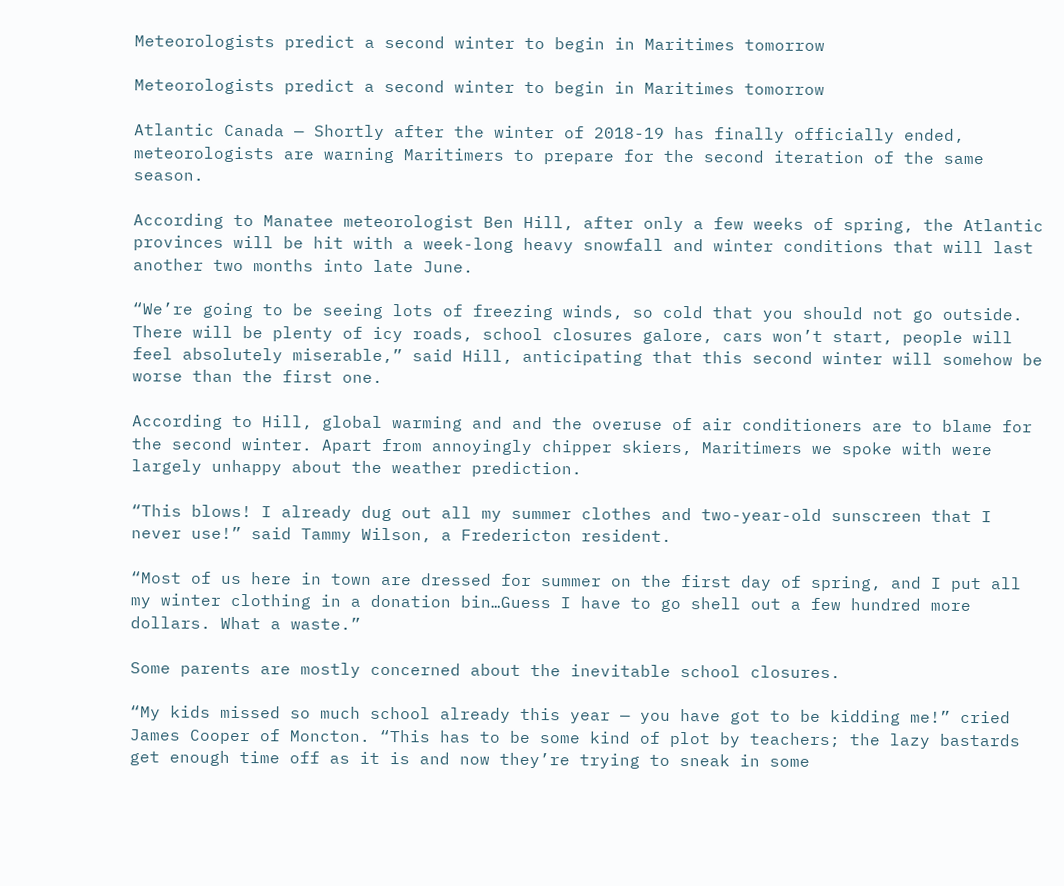Meteorologists predict a second winter to begin in Maritimes tomorrow

Meteorologists predict a second winter to begin in Maritimes tomorrow

Atlantic Canada — Shortly after the winter of 2018-19 has finally officially ended, meteorologists are warning Maritimers to prepare for the second iteration of the same season.

According to Manatee meteorologist Ben Hill, after only a few weeks of spring, the Atlantic provinces will be hit with a week-long heavy snowfall and winter conditions that will last another two months into late June.

“We’re going to be seeing lots of freezing winds, so cold that you should not go outside. There will be plenty of icy roads, school closures galore, cars won’t start, people will feel absolutely miserable,” said Hill, anticipating that this second winter will somehow be worse than the first one.

According to Hill, global warming and and the overuse of air conditioners are to blame for the second winter. Apart from annoyingly chipper skiers, Maritimers we spoke with were largely unhappy about the weather prediction.

“This blows! I already dug out all my summer clothes and two-year-old sunscreen that I never use!” said Tammy Wilson, a Fredericton resident.

“Most of us here in town are dressed for summer on the first day of spring, and I put all my winter clothing in a donation bin…Guess I have to go shell out a few hundred more dollars. What a waste.”

Some parents are mostly concerned about the inevitable school closures.

“My kids missed so much school already this year — you have got to be kidding me!” cried James Cooper of Moncton. “This has to be some kind of plot by teachers; the lazy bastards get enough time off as it is and now they’re trying to sneak in some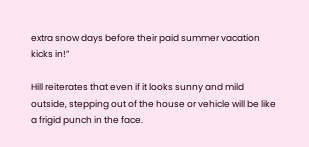extra snow days before their paid summer vacation kicks in!”

Hill reiterates that even if it looks sunny and mild outside, stepping out of the house or vehicle will be like a frigid punch in the face.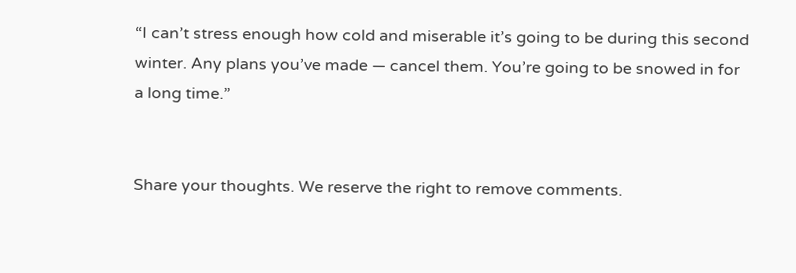“I can’t stress enough how cold and miserable it’s going to be during this second winter. Any plans you’ve made — cancel them. You’re going to be snowed in for a long time.”


Share your thoughts. We reserve the right to remove comments.